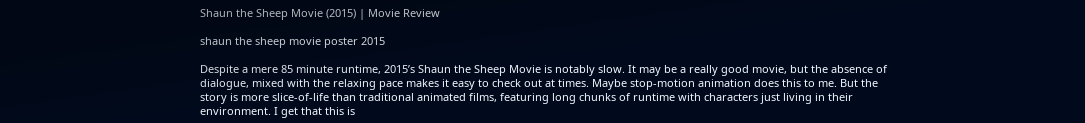Shaun the Sheep Movie (2015) | Movie Review

shaun the sheep movie poster 2015

Despite a mere 85 minute runtime, 2015’s Shaun the Sheep Movie is notably slow. It may be a really good movie, but the absence of dialogue, mixed with the relaxing pace makes it easy to check out at times. Maybe stop-motion animation does this to me. But the story is more slice-of-life than traditional animated films, featuring long chunks of runtime with characters just living in their environment. I get that this is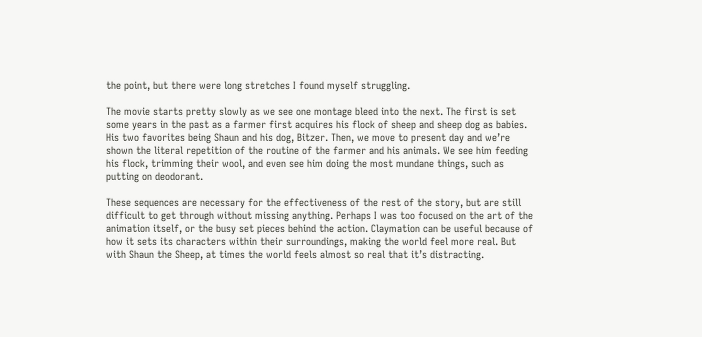the point, but there were long stretches I found myself struggling.

The movie starts pretty slowly as we see one montage bleed into the next. The first is set some years in the past as a farmer first acquires his flock of sheep and sheep dog as babies. His two favorites being Shaun and his dog, Bitzer. Then, we move to present day and we’re shown the literal repetition of the routine of the farmer and his animals. We see him feeding his flock, trimming their wool, and even see him doing the most mundane things, such as putting on deodorant.

These sequences are necessary for the effectiveness of the rest of the story, but are still difficult to get through without missing anything. Perhaps I was too focused on the art of the animation itself, or the busy set pieces behind the action. Claymation can be useful because of how it sets its characters within their surroundings, making the world feel more real. But with Shaun the Sheep, at times the world feels almost so real that it’s distracting.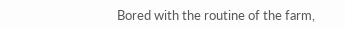Bored with the routine of the farm,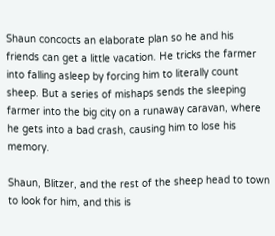Shaun concocts an elaborate plan so he and his friends can get a little vacation. He tricks the farmer into falling asleep by forcing him to literally count sheep. But a series of mishaps sends the sleeping farmer into the big city on a runaway caravan, where he gets into a bad crash, causing him to lose his memory.

Shaun, Blitzer, and the rest of the sheep head to town to look for him, and this is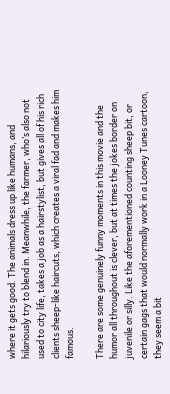where it gets good. The animals dress up like humans, and hilariously try to blend in. Meanwhile, the farmer, who’s also not used to city life, takes a job as a hairstylist, but gives all of his rich clients sheep-like haircuts, which creates a viral fad and makes him famous.

There are some genuinely funny moments in this movie and the humor all throughout is clever, but at times the jokes border on juvenile or silly. Like the aforementioned counting sheep bit, or certain gags that would normally work in a Looney Tunes cartoon, they seem a bit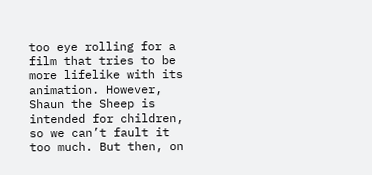too eye rolling for a film that tries to be more lifelike with its animation. However, Shaun the Sheep is intended for children, so we can’t fault it too much. But then, on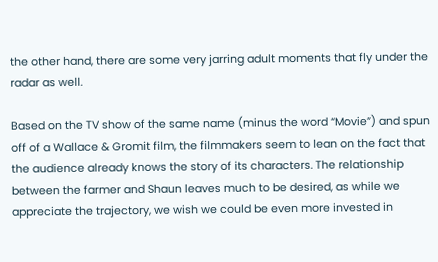the other hand, there are some very jarring adult moments that fly under the radar as well.

Based on the TV show of the same name (minus the word “Movie”) and spun off of a Wallace & Gromit film, the filmmakers seem to lean on the fact that the audience already knows the story of its characters. The relationship between the farmer and Shaun leaves much to be desired, as while we appreciate the trajectory, we wish we could be even more invested in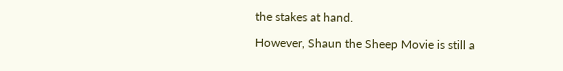the stakes at hand.

However, Shaun the Sheep Movie is still a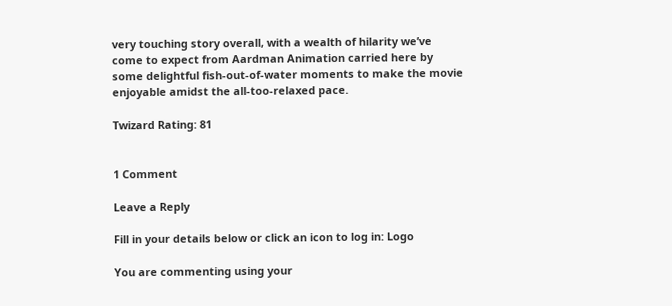very touching story overall, with a wealth of hilarity we’ve come to expect from Aardman Animation carried here by some delightful fish-out-of-water moments to make the movie enjoyable amidst the all-too-relaxed pace.

Twizard Rating: 81


1 Comment

Leave a Reply

Fill in your details below or click an icon to log in: Logo

You are commenting using your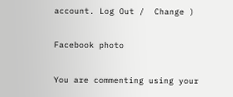account. Log Out /  Change )

Facebook photo

You are commenting using your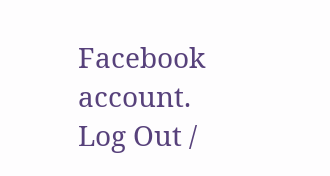Facebook account. Log Out /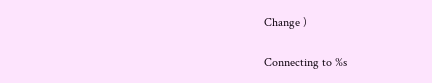Change )

Connecting to %s